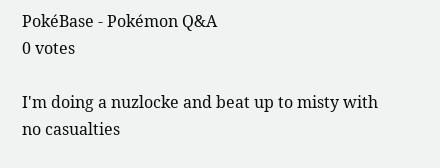PokéBase - Pokémon Q&A
0 votes

I'm doing a nuzlocke and beat up to misty with no casualties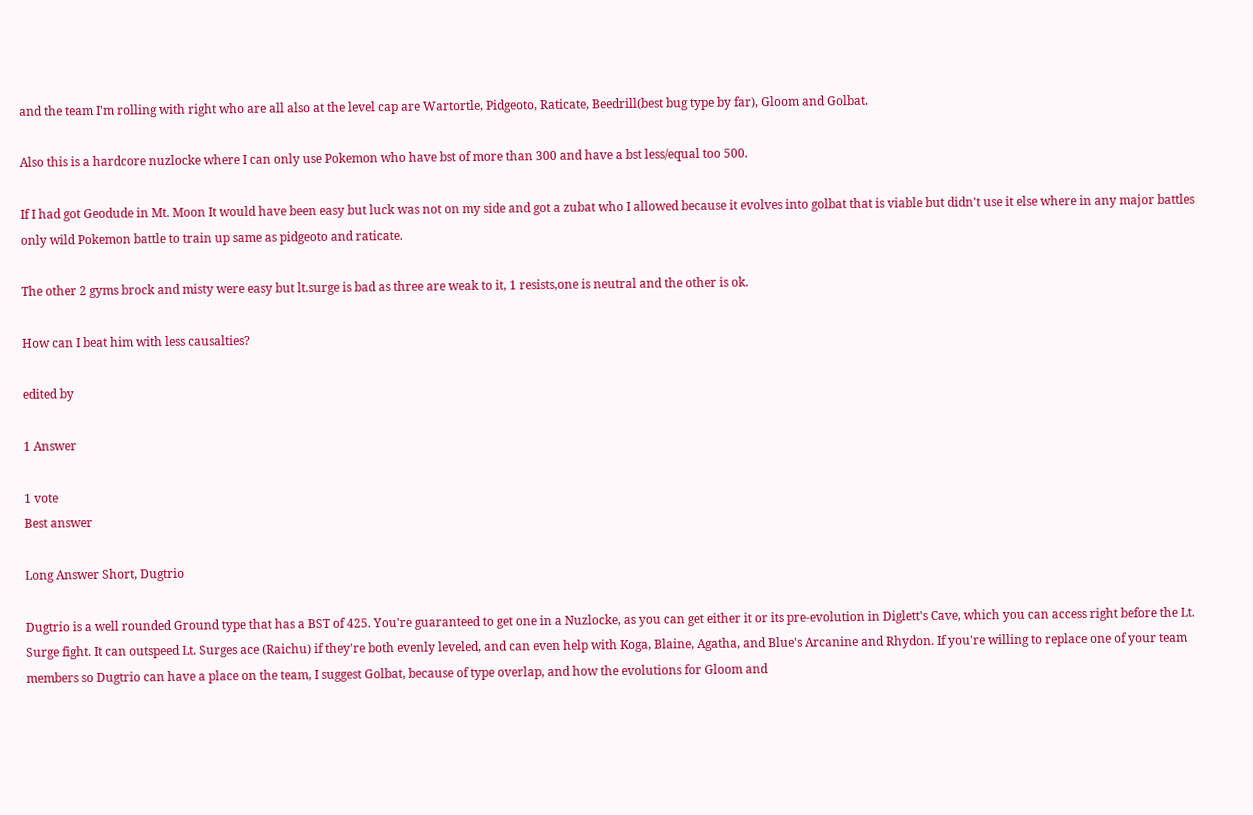and the team I'm rolling with right who are all also at the level cap are Wartortle, Pidgeoto, Raticate, Beedrill(best bug type by far), Gloom and Golbat.

Also this is a hardcore nuzlocke where I can only use Pokemon who have bst of more than 300 and have a bst less/equal too 500.

If I had got Geodude in Mt. Moon It would have been easy but luck was not on my side and got a zubat who I allowed because it evolves into golbat that is viable but didn't use it else where in any major battles only wild Pokemon battle to train up same as pidgeoto and raticate.

The other 2 gyms brock and misty were easy but lt.surge is bad as three are weak to it, 1 resists,one is neutral and the other is ok.

How can I beat him with less causalties?

edited by

1 Answer

1 vote
Best answer

Long Answer Short, Dugtrio

Dugtrio is a well rounded Ground type that has a BST of 425. You're guaranteed to get one in a Nuzlocke, as you can get either it or its pre-evolution in Diglett's Cave, which you can access right before the Lt. Surge fight. It can outspeed Lt. Surges ace (Raichu) if they're both evenly leveled, and can even help with Koga, Blaine, Agatha, and Blue's Arcanine and Rhydon. If you're willing to replace one of your team members so Dugtrio can have a place on the team, I suggest Golbat, because of type overlap, and how the evolutions for Gloom and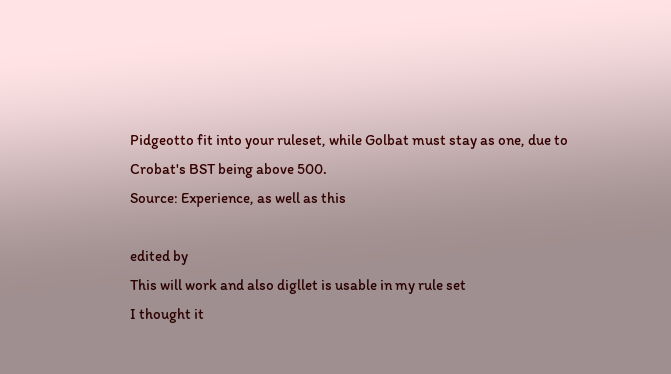Pidgeotto fit into your ruleset, while Golbat must stay as one, due to Crobat's BST being above 500.
Source: Experience, as well as this

edited by
This will work and also digllet is usable in my rule set
I thought it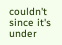couldn't since it's under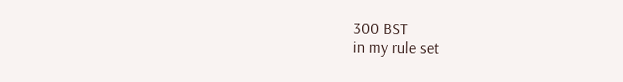300 BST
in my rule set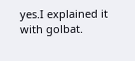yes.I explained it with golbat.